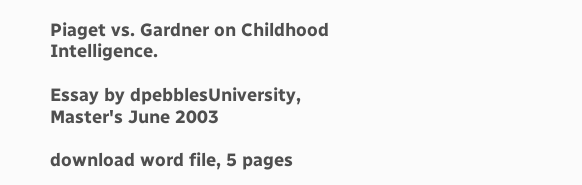Piaget vs. Gardner on Childhood Intelligence.

Essay by dpebblesUniversity, Master's June 2003

download word file, 5 pages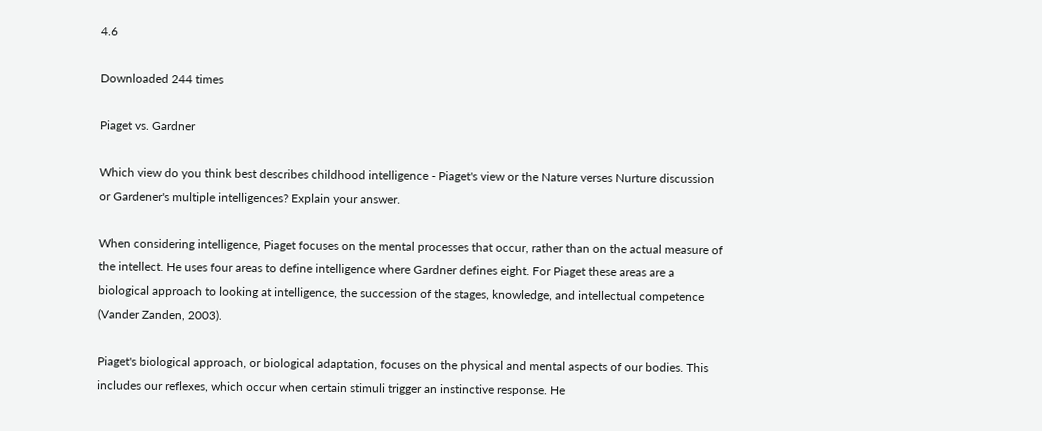4.6

Downloaded 244 times

Piaget vs. Gardner

Which view do you think best describes childhood intelligence - Piaget's view or the Nature verses Nurture discussion or Gardener's multiple intelligences? Explain your answer.

When considering intelligence, Piaget focuses on the mental processes that occur, rather than on the actual measure of the intellect. He uses four areas to define intelligence where Gardner defines eight. For Piaget these areas are a biological approach to looking at intelligence, the succession of the stages, knowledge, and intellectual competence (Vander Zanden, 2003).

Piaget's biological approach, or biological adaptation, focuses on the physical and mental aspects of our bodies. This includes our reflexes, which occur when certain stimuli trigger an instinctive response. He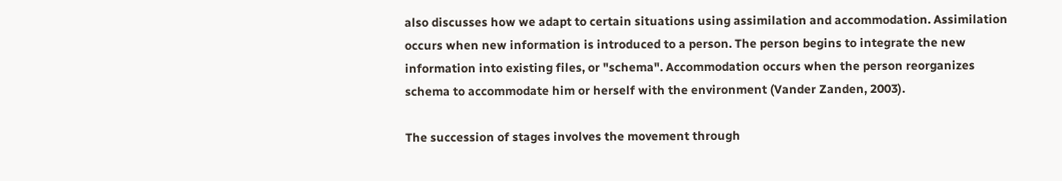also discusses how we adapt to certain situations using assimilation and accommodation. Assimilation occurs when new information is introduced to a person. The person begins to integrate the new information into existing files, or "schema". Accommodation occurs when the person reorganizes schema to accommodate him or herself with the environment (Vander Zanden, 2003).

The succession of stages involves the movement through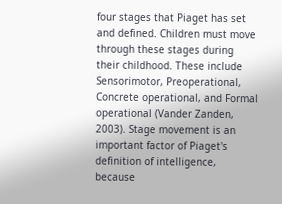four stages that Piaget has set and defined. Children must move through these stages during their childhood. These include Sensorimotor, Preoperational, Concrete operational, and Formal operational (Vander Zanden, 2003). Stage movement is an important factor of Piaget's definition of intelligence, because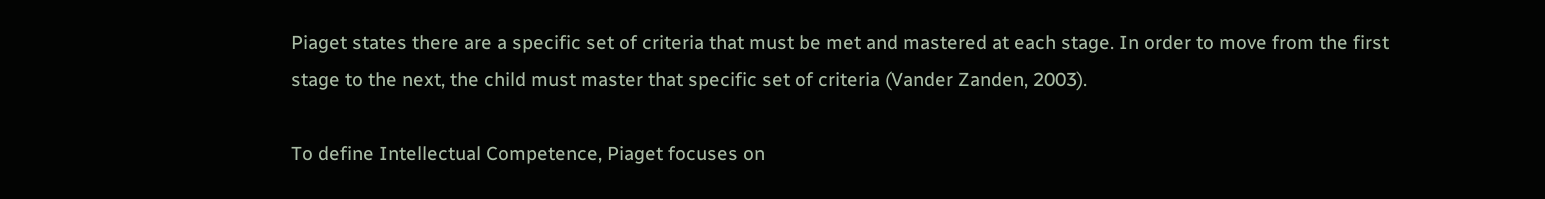Piaget states there are a specific set of criteria that must be met and mastered at each stage. In order to move from the first stage to the next, the child must master that specific set of criteria (Vander Zanden, 2003).

To define Intellectual Competence, Piaget focuses on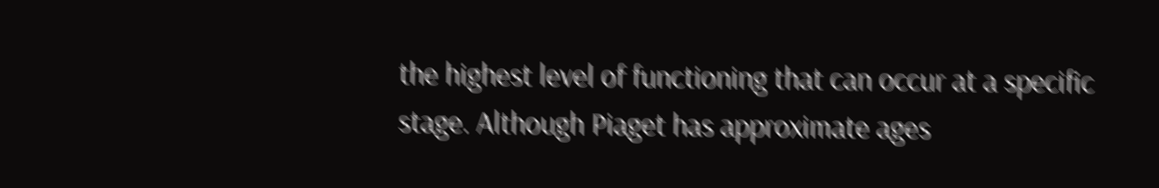the highest level of functioning that can occur at a specific stage. Although Piaget has approximate ages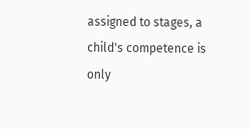assigned to stages, a child's competence is only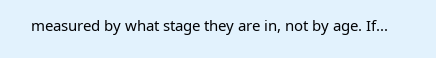measured by what stage they are in, not by age. If...